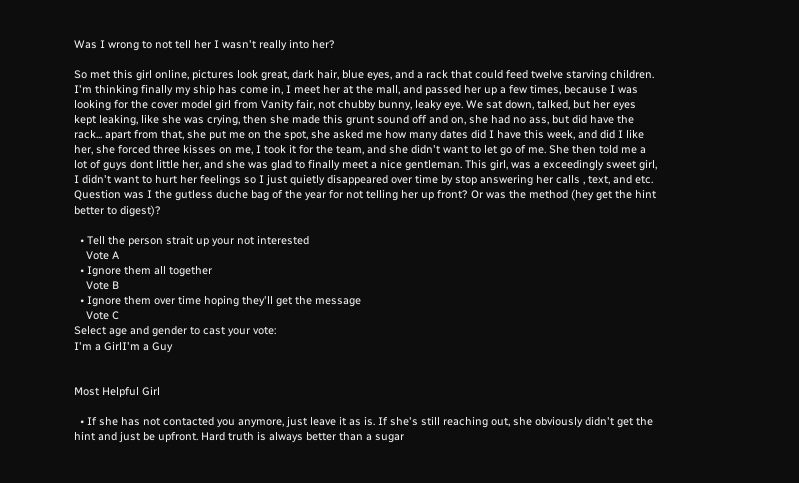Was I wrong to not tell her I wasn't really into her?

So met this girl online, pictures look great, dark hair, blue eyes, and a rack that could feed twelve starving children. I'm thinking finally my ship has come in, I meet her at the mall, and passed her up a few times, because I was looking for the cover model girl from Vanity fair, not chubby bunny, leaky eye. We sat down, talked, but her eyes kept leaking, like she was crying, then she made this grunt sound off and on, she had no ass, but did have the rack... apart from that, she put me on the spot, she asked me how many dates did I have this week, and did I like her, she forced three kisses on me, I took it for the team, and she didn't want to let go of me. She then told me a lot of guys dont little her, and she was glad to finally meet a nice gentleman. This girl, was a exceedingly sweet girl, I didn't want to hurt her feelings so I just quietly disappeared over time by stop answering her calls , text, and etc. Question was I the gutless duche bag of the year for not telling her up front? Or was the method (hey get the hint better to digest)?

  • Tell the person strait up your not interested
    Vote A
  • Ignore them all together
    Vote B
  • Ignore them over time hoping they'll get the message
    Vote C
Select age and gender to cast your vote:
I'm a GirlI'm a Guy


Most Helpful Girl

  • If she has not contacted you anymore, just leave it as is. If she's still reaching out, she obviously didn't get the hint and just be upfront. Hard truth is always better than a sugar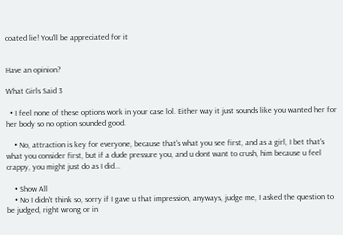coated lie! You'll be appreciated for it


Have an opinion?

What Girls Said 3

  • I feel none of these options work in your case lol. Either way it just sounds like you wanted her for her body so no option sounded good.

    • No, attraction is key for everyone, because that's what you see first, and as a girl, I bet that's what you consider first, but if a dude pressure you, and u dont want to crush, him because u feel crappy, you might just do as I did...

    • Show All
    • No I didn't think so, sorry if I gave u that impression, anyways, judge me, I asked the question to be judged, right wrong or in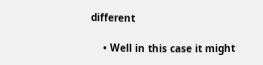different

    • Well in this case it might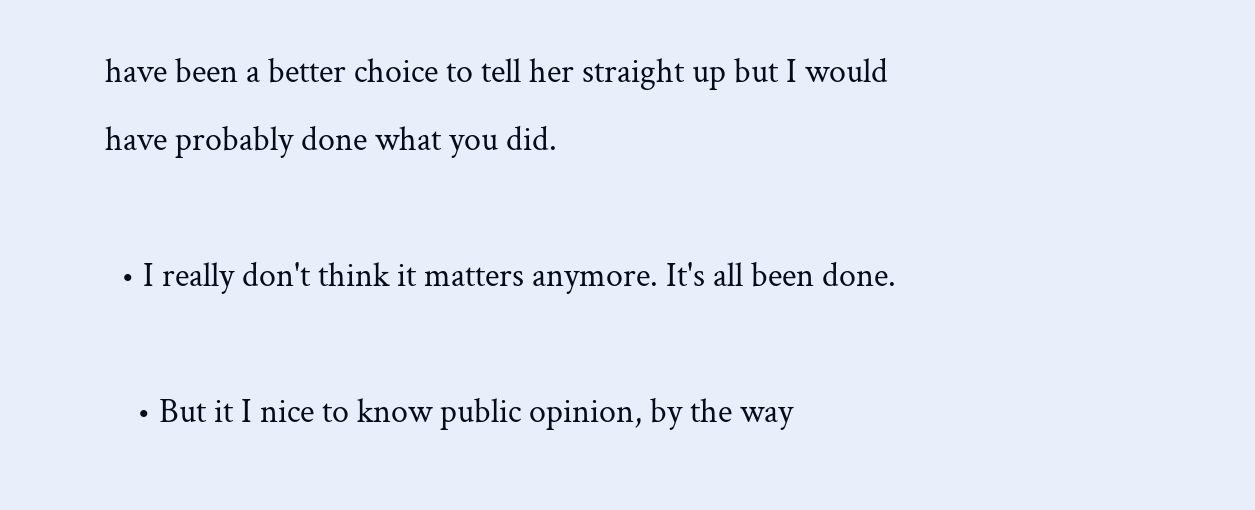have been a better choice to tell her straight up but I would have probably done what you did.

  • I really don't think it matters anymore. It's all been done.

    • But it I nice to know public opinion, by the way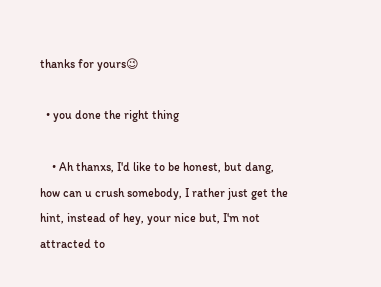thanks for yours😉

  • you done the right thing

    • Ah thanxs, I'd like to be honest, but dang, how can u crush somebody, I rather just get the hint, instead of hey, your nice but, I'm not attracted to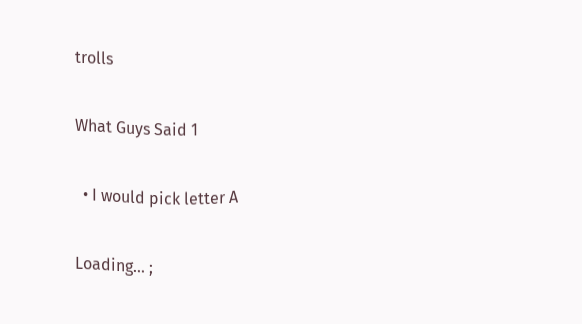trolls

What Guys Said 1

  • I would pick letter A

Loading... ;